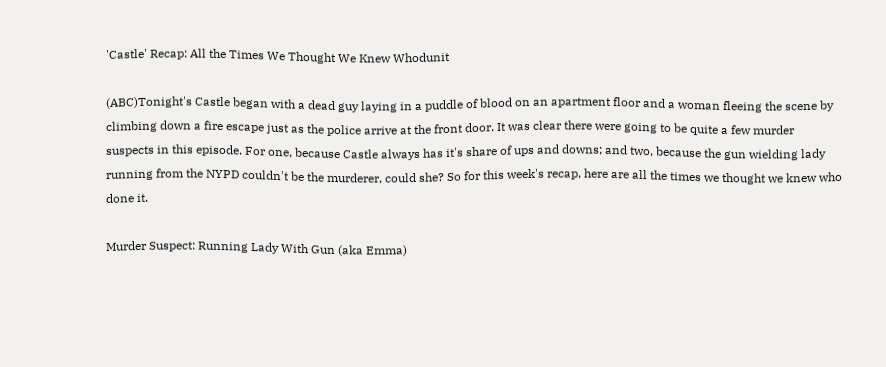'Castle' Recap: All the Times We Thought We Knew Whodunit

(ABC)Tonight's Castle began with a dead guy laying in a puddle of blood on an apartment floor and a woman fleeing the scene by climbing down a fire escape just as the police arrive at the front door. It was clear there were going to be quite a few murder suspects in this episode. For one, because Castle always has it's share of ups and downs; and two, because the gun wielding lady running from the NYPD couldn't be the murderer, could she? So for this week's recap, here are all the times we thought we knew who done it.

Murder Suspect: Running Lady With Gun (aka Emma)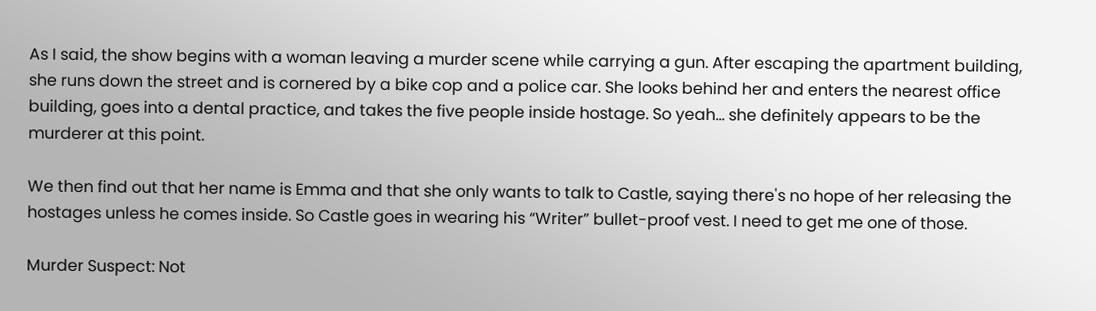As I said, the show begins with a woman leaving a murder scene while carrying a gun. After escaping the apartment building, she runs down the street and is cornered by a bike cop and a police car. She looks behind her and enters the nearest office building, goes into a dental practice, and takes the five people inside hostage. So yeah... she definitely appears to be the murderer at this point.

We then find out that her name is Emma and that she only wants to talk to Castle, saying there's no hope of her releasing the hostages unless he comes inside. So Castle goes in wearing his “Writer” bullet-proof vest. I need to get me one of those.

Murder Suspect: Not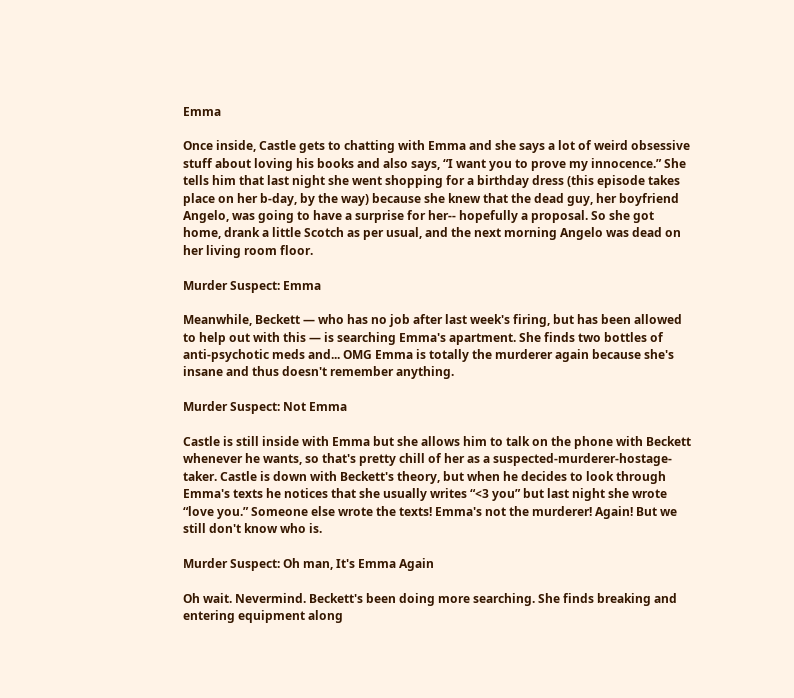Emma

Once inside, Castle gets to chatting with Emma and she says a lot of weird obsessive stuff about loving his books and also says, “I want you to prove my innocence.” She tells him that last night she went shopping for a birthday dress (this episode takes place on her b-day, by the way) because she knew that the dead guy, her boyfriend Angelo, was going to have a surprise for her-- hopefully a proposal. So she got home, drank a little Scotch as per usual, and the next morning Angelo was dead on her living room floor.

Murder Suspect: Emma

Meanwhile, Beckett — who has no job after last week's firing, but has been allowed to help out with this — is searching Emma's apartment. She finds two bottles of anti-psychotic meds and... OMG Emma is totally the murderer again because she's insane and thus doesn't remember anything.

Murder Suspect: Not Emma

Castle is still inside with Emma but she allows him to talk on the phone with Beckett whenever he wants, so that's pretty chill of her as a suspected-murderer-hostage-taker. Castle is down with Beckett's theory, but when he decides to look through Emma's texts he notices that she usually writes “<3 you” but last night she wrote “love you.” Someone else wrote the texts! Emma's not the murderer! Again! But we still don't know who is.

Murder Suspect: Oh man, It's Emma Again

Oh wait. Nevermind. Beckett's been doing more searching. She finds breaking and entering equipment along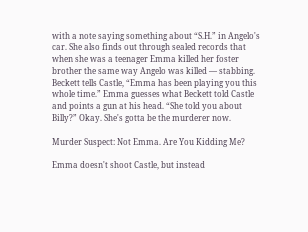with a note saying something about “S.H.” in Angelo's car. She also finds out through sealed records that when she was a teenager Emma killed her foster brother the same way Angelo was killed — stabbing. Beckett tells Castle, “Emma has been playing you this whole time.” Emma guesses what Beckett told Castle and points a gun at his head. “She told you about Billy?” Okay. She's gotta be the murderer now.

Murder Suspect: Not Emma. Are You Kidding Me?

Emma doesn't shoot Castle, but instead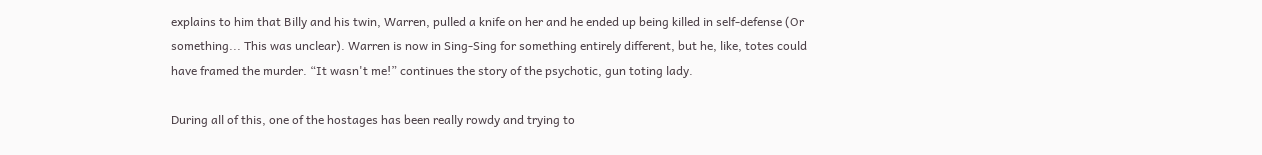explains to him that Billy and his twin, Warren, pulled a knife on her and he ended up being killed in self-defense (Or something... This was unclear). Warren is now in Sing-Sing for something entirely different, but he, like, totes could have framed the murder. “It wasn't me!” continues the story of the psychotic, gun toting lady.

During all of this, one of the hostages has been really rowdy and trying to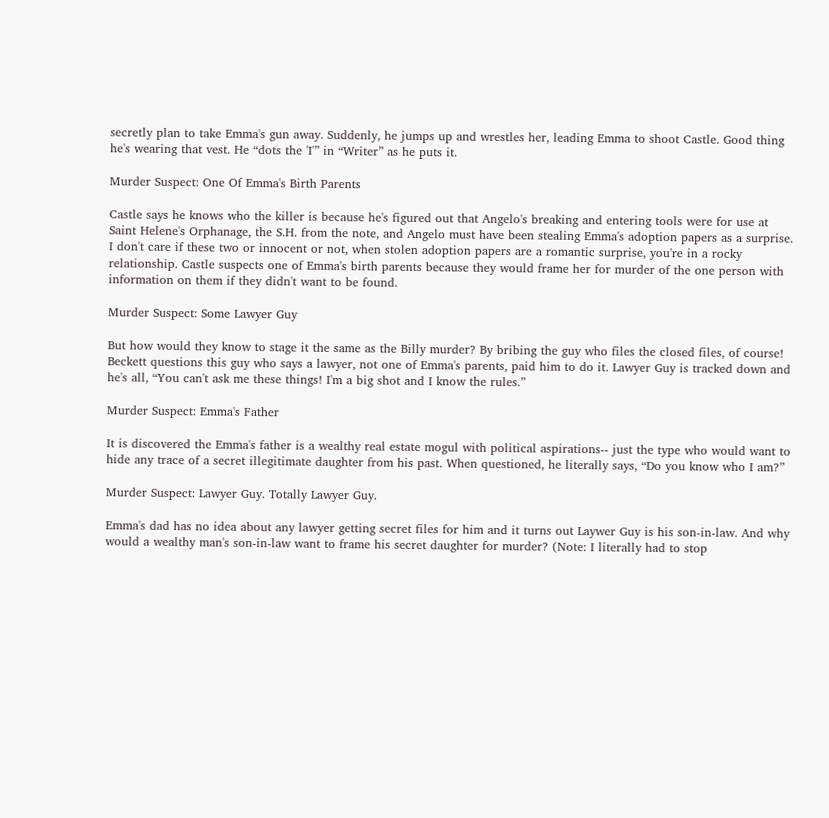secretly plan to take Emma's gun away. Suddenly, he jumps up and wrestles her, leading Emma to shoot Castle. Good thing he's wearing that vest. He “dots the 'I'” in “Writer” as he puts it.

Murder Suspect: One Of Emma's Birth Parents

Castle says he knows who the killer is because he's figured out that Angelo's breaking and entering tools were for use at Saint Helene's Orphanage, the S.H. from the note, and Angelo must have been stealing Emma's adoption papers as a surprise. I don't care if these two or innocent or not, when stolen adoption papers are a romantic surprise, you're in a rocky relationship. Castle suspects one of Emma's birth parents because they would frame her for murder of the one person with information on them if they didn't want to be found.

Murder Suspect: Some Lawyer Guy

But how would they know to stage it the same as the Billy murder? By bribing the guy who files the closed files, of course! Beckett questions this guy who says a lawyer, not one of Emma's parents, paid him to do it. Lawyer Guy is tracked down and he's all, “You can't ask me these things! I'm a big shot and I know the rules.”

Murder Suspect: Emma's Father

It is discovered the Emma's father is a wealthy real estate mogul with political aspirations-- just the type who would want to hide any trace of a secret illegitimate daughter from his past. When questioned, he literally says, “Do you know who I am?”

Murder Suspect: Lawyer Guy. Totally Lawyer Guy.

Emma's dad has no idea about any lawyer getting secret files for him and it turns out Laywer Guy is his son-in-law. And why would a wealthy man's son-in-law want to frame his secret daughter for murder? (Note: I literally had to stop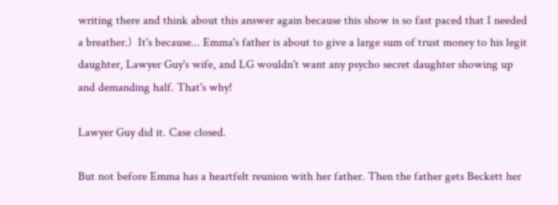writing there and think about this answer again because this show is so fast paced that I needed a breather.)  It's because... Emma's father is about to give a large sum of trust money to his legit daughter, Lawyer Guy's wife, and LG wouldn't want any psycho secret daughter showing up and demanding half. That's why!

Lawyer Guy did it. Case closed.

But not before Emma has a heartfelt reunion with her father. Then the father gets Beckett her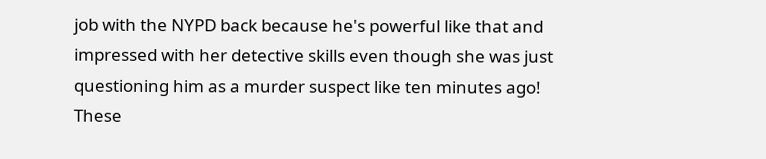job with the NYPD back because he's powerful like that and impressed with her detective skills even though she was just questioning him as a murder suspect like ten minutes ago! These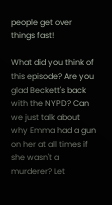people get over things fast!

What did you think of this episode? Are you glad Beckett's back with the NYPD? Can we just talk about why Emma had a gun on her at all times if she wasn't a murderer? Let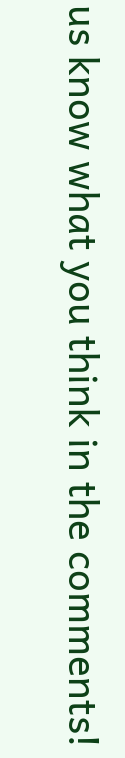us know what you think in the comments!